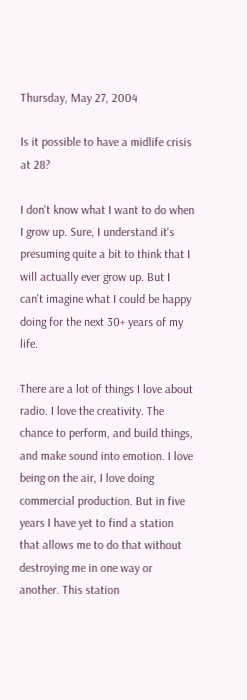Thursday, May 27, 2004

Is it possible to have a midlife crisis at 28?

I don't know what I want to do when I grow up. Sure, I understand it's presuming quite a bit to think that I will actually ever grow up. But I can't imagine what I could be happy doing for the next 30+ years of my life.

There are a lot of things I love about radio. I love the creativity. The chance to perform, and build things, and make sound into emotion. I love being on the air, I love doing commercial production. But in five years I have yet to find a station that allows me to do that without destroying me in one way or another. This station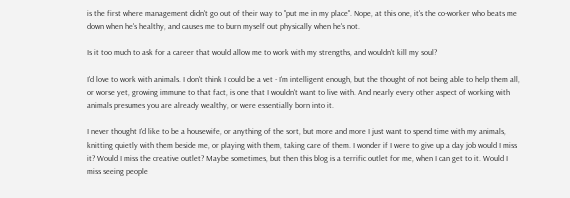is the first where management didn't go out of their way to "put me in my place". Nope, at this one, it's the co-worker who beats me down when he's healthy, and causes me to burn myself out physically when he's not.

Is it too much to ask for a career that would allow me to work with my strengths, and wouldn't kill my soul?

I'd love to work with animals. I don't think I could be a vet - I'm intelligent enough, but the thought of not being able to help them all, or worse yet, growing immune to that fact, is one that I wouldn't want to live with. And nearly every other aspect of working with animals presumes you are already wealthy, or were essentially born into it.

I never thought I'd like to be a housewife, or anything of the sort, but more and more I just want to spend time with my animals, knitting quietly with them beside me, or playing with them, taking care of them. I wonder if I were to give up a day job would I miss it? Would I miss the creative outlet? Maybe sometimes, but then this blog is a terrific outlet for me, when I can get to it. Would I miss seeing people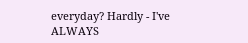everyday? Hardly - I've ALWAYS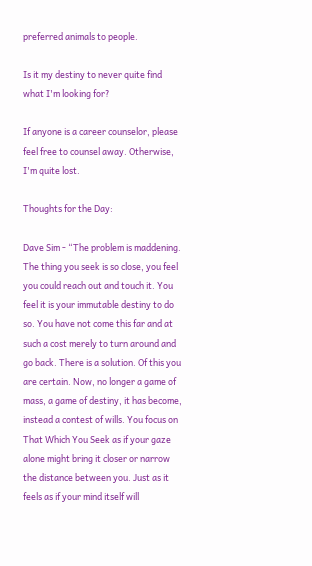preferred animals to people.

Is it my destiny to never quite find what I'm looking for?

If anyone is a career counselor, please feel free to counsel away. Otherwise, I'm quite lost.

Thoughts for the Day:

Dave Sim - “The problem is maddening. The thing you seek is so close, you feel you could reach out and touch it. You feel it is your immutable destiny to do so. You have not come this far and at such a cost merely to turn around and go back. There is a solution. Of this you are certain. Now, no longer a game of mass, a game of destiny, it has become, instead a contest of wills. You focus on That Which You Seek as if your gaze alone might bring it closer or narrow the distance between you. Just as it feels as if your mind itself will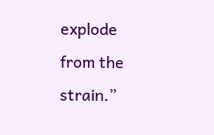explode from the strain.”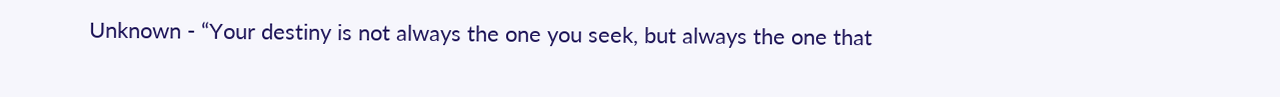Unknown - “Your destiny is not always the one you seek, but always the one that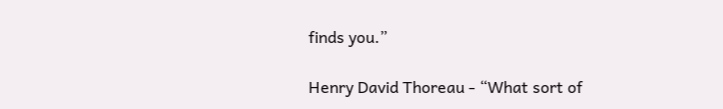finds you.”

Henry David Thoreau - “What sort of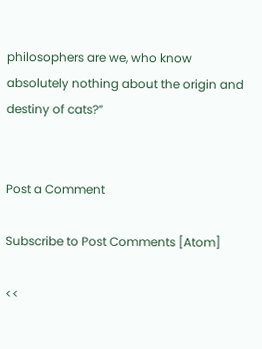philosophers are we, who know absolutely nothing about the origin and destiny of cats?”


Post a Comment

Subscribe to Post Comments [Atom]

<<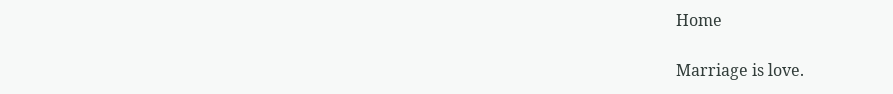Home

Marriage is love.